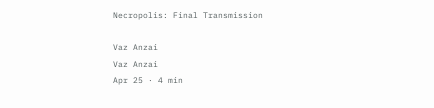Necropolis: Final Transmission

Vaz Anzai
Vaz Anzai
Apr 25 · 4 min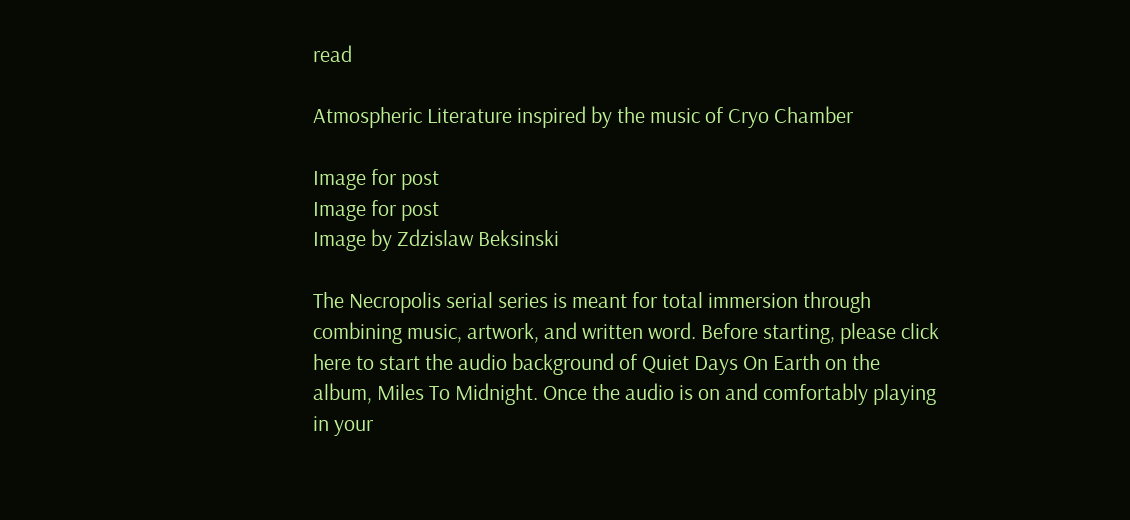read

Atmospheric Literature inspired by the music of Cryo Chamber

Image for post
Image for post
Image by Zdzislaw Beksinski

The Necropolis serial series is meant for total immersion through combining music, artwork, and written word. Before starting, please click here to start the audio background of Quiet Days On Earth on the album, Miles To Midnight. Once the audio is on and comfortably playing in your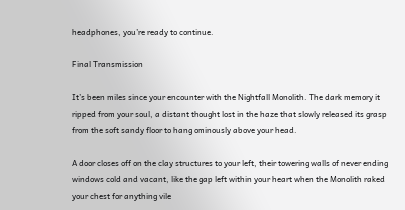headphones, you’re ready to continue.

Final Transmission

It’s been miles since your encounter with the Nightfall Monolith. The dark memory it ripped from your soul, a distant thought lost in the haze that slowly released its grasp from the soft sandy floor to hang ominously above your head.

A door closes off on the clay structures to your left, their towering walls of never ending windows cold and vacant, like the gap left within your heart when the Monolith raked your chest for anything vile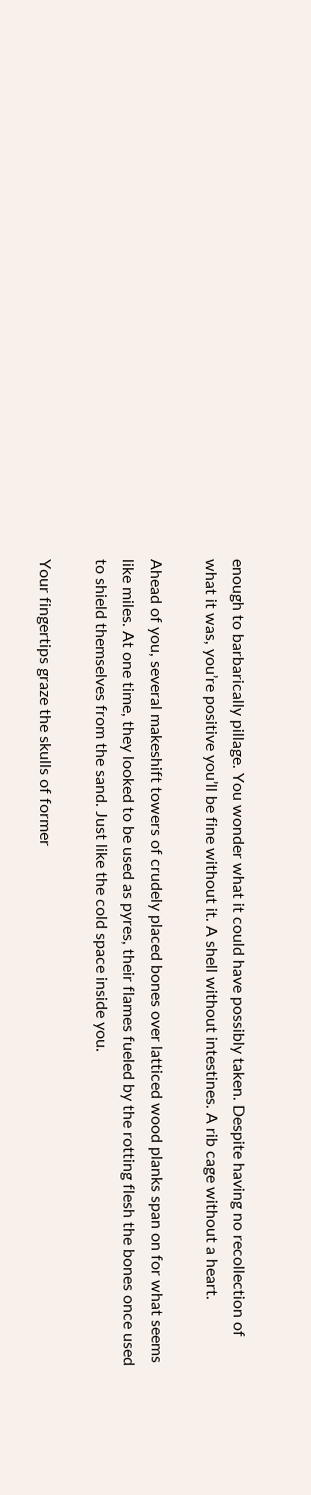enough to barbarically pillage. You wonder what it could have possibly taken. Despite having no recollection of what it was, you’re positive you’ll be fine without it. A shell without intestines. A rib cage without a heart.

Ahead of you, several makeshift towers of crudely placed bones over latticed wood planks span on for what seems like miles. At one time, they looked to be used as pyres, their flames fueled by the rotting flesh the bones once used to shield themselves from the sand. Just like the cold space inside you.

Your fingertips graze the skulls of former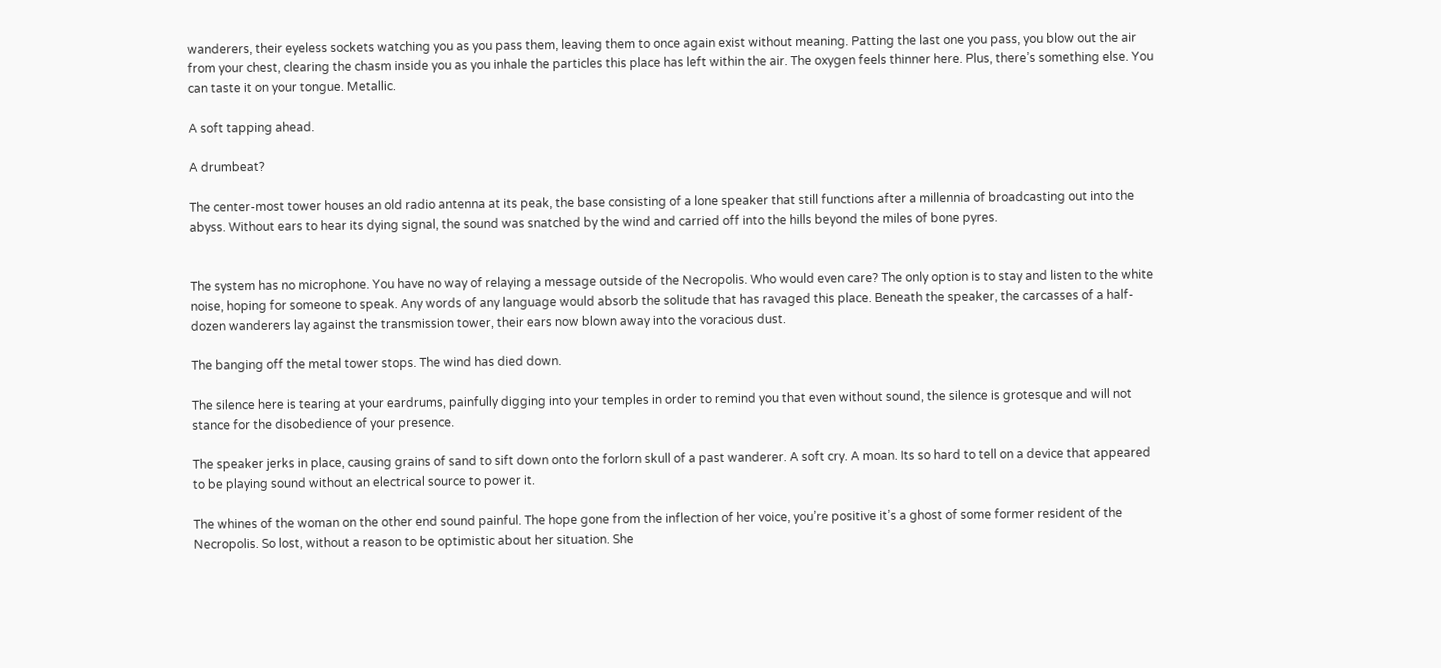wanderers, their eyeless sockets watching you as you pass them, leaving them to once again exist without meaning. Patting the last one you pass, you blow out the air from your chest, clearing the chasm inside you as you inhale the particles this place has left within the air. The oxygen feels thinner here. Plus, there’s something else. You can taste it on your tongue. Metallic.

A soft tapping ahead.

A drumbeat?

The center-most tower houses an old radio antenna at its peak, the base consisting of a lone speaker that still functions after a millennia of broadcasting out into the abyss. Without ears to hear its dying signal, the sound was snatched by the wind and carried off into the hills beyond the miles of bone pyres.


The system has no microphone. You have no way of relaying a message outside of the Necropolis. Who would even care? The only option is to stay and listen to the white noise, hoping for someone to speak. Any words of any language would absorb the solitude that has ravaged this place. Beneath the speaker, the carcasses of a half-dozen wanderers lay against the transmission tower, their ears now blown away into the voracious dust.

The banging off the metal tower stops. The wind has died down.

The silence here is tearing at your eardrums, painfully digging into your temples in order to remind you that even without sound, the silence is grotesque and will not stance for the disobedience of your presence.

The speaker jerks in place, causing grains of sand to sift down onto the forlorn skull of a past wanderer. A soft cry. A moan. Its so hard to tell on a device that appeared to be playing sound without an electrical source to power it.

The whines of the woman on the other end sound painful. The hope gone from the inflection of her voice, you’re positive it’s a ghost of some former resident of the Necropolis. So lost, without a reason to be optimistic about her situation. She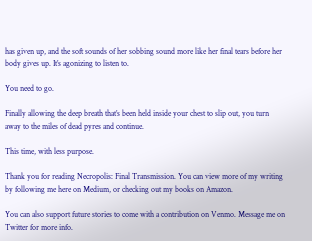has given up, and the soft sounds of her sobbing sound more like her final tears before her body gives up. It’s agonizing to listen to.

You need to go.

Finally allowing the deep breath that’s been held inside your chest to slip out, you turn away to the miles of dead pyres and continue.

This time, with less purpose.

Thank you for reading Necropolis: Final Transmission. You can view more of my writing by following me here on Medium, or checking out my books on Amazon.

You can also support future stories to come with a contribution on Venmo. Message me on Twitter for more info.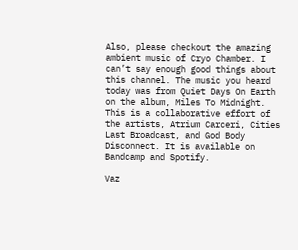Also, please checkout the amazing ambient music of Cryo Chamber. I can’t say enough good things about this channel. The music you heard today was from Quiet Days On Earth on the album, Miles To Midnight. This is a collaborative effort of the artists, Atrium Carceri, Cities Last Broadcast, and God Body Disconnect. It is available on Bandcamp and Spotify.

Vaz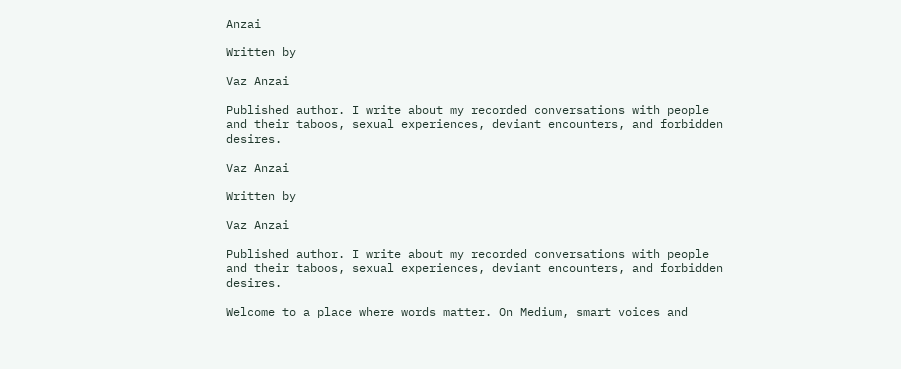Anzai

Written by

Vaz Anzai

Published author. I write about my recorded conversations with people and their taboos, sexual experiences, deviant encounters, and forbidden desires.

Vaz Anzai

Written by

Vaz Anzai

Published author. I write about my recorded conversations with people and their taboos, sexual experiences, deviant encounters, and forbidden desires.

Welcome to a place where words matter. On Medium, smart voices and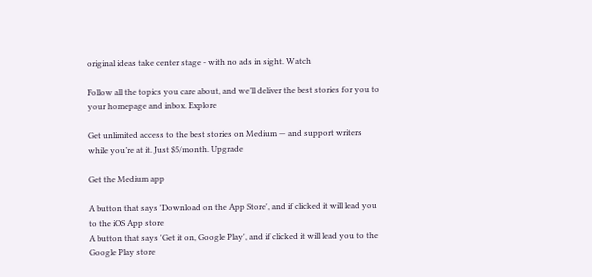original ideas take center stage - with no ads in sight. Watch

Follow all the topics you care about, and we’ll deliver the best stories for you to your homepage and inbox. Explore

Get unlimited access to the best stories on Medium — and support writers while you’re at it. Just $5/month. Upgrade

Get the Medium app

A button that says 'Download on the App Store', and if clicked it will lead you to the iOS App store
A button that says 'Get it on, Google Play', and if clicked it will lead you to the Google Play store